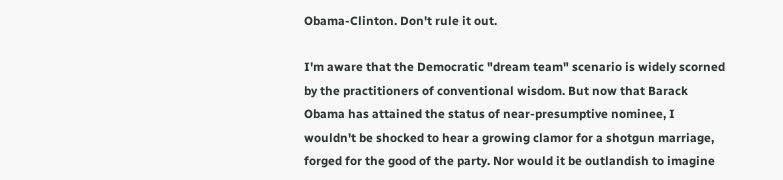Obama-Clinton. Don't rule it out.

I'm aware that the Democratic "dream team" scenario is widely scorned by the practitioners of conventional wisdom. But now that Barack Obama has attained the status of near-presumptive nominee, I wouldn't be shocked to hear a growing clamor for a shotgun marriage, forged for the good of the party. Nor would it be outlandish to imagine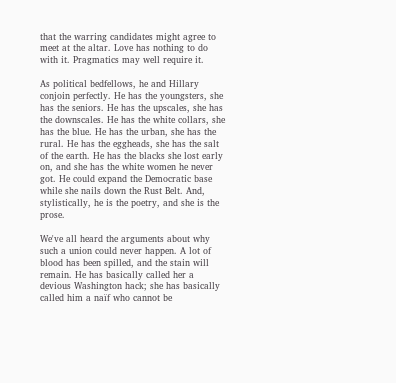that the warring candidates might agree to meet at the altar. Love has nothing to do with it. Pragmatics may well require it.

As political bedfellows, he and Hillary conjoin perfectly. He has the youngsters, she has the seniors. He has the upscales, she has the downscales. He has the white collars, she has the blue. He has the urban, she has the rural. He has the eggheads, she has the salt of the earth. He has the blacks she lost early on, and she has the white women he never got. He could expand the Democratic base while she nails down the Rust Belt. And, stylistically, he is the poetry, and she is the prose.

We've all heard the arguments about why such a union could never happen. A lot of blood has been spilled, and the stain will remain. He has basically called her a devious Washington hack; she has basically called him a naïf who cannot be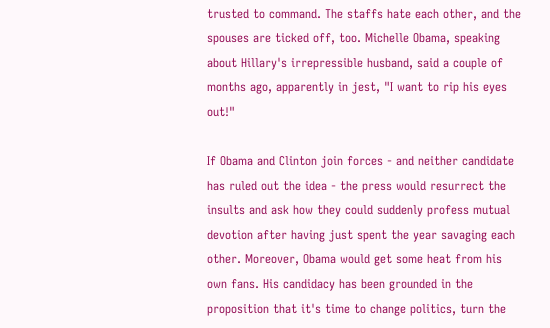trusted to command. The staffs hate each other, and the spouses are ticked off, too. Michelle Obama, speaking about Hillary's irrepressible husband, said a couple of months ago, apparently in jest, "I want to rip his eyes out!"

If Obama and Clinton join forces - and neither candidate has ruled out the idea - the press would resurrect the insults and ask how they could suddenly profess mutual devotion after having just spent the year savaging each other. Moreover, Obama would get some heat from his own fans. His candidacy has been grounded in the proposition that it's time to change politics, turn the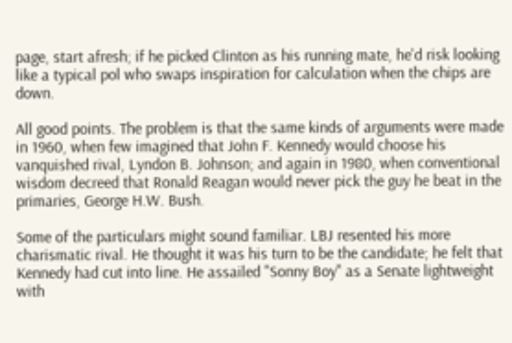page, start afresh; if he picked Clinton as his running mate, he'd risk looking like a typical pol who swaps inspiration for calculation when the chips are down.

All good points. The problem is that the same kinds of arguments were made in 1960, when few imagined that John F. Kennedy would choose his vanquished rival, Lyndon B. Johnson; and again in 1980, when conventional wisdom decreed that Ronald Reagan would never pick the guy he beat in the primaries, George H.W. Bush.

Some of the particulars might sound familiar. LBJ resented his more charismatic rival. He thought it was his turn to be the candidate; he felt that Kennedy had cut into line. He assailed "Sonny Boy" as a Senate lightweight with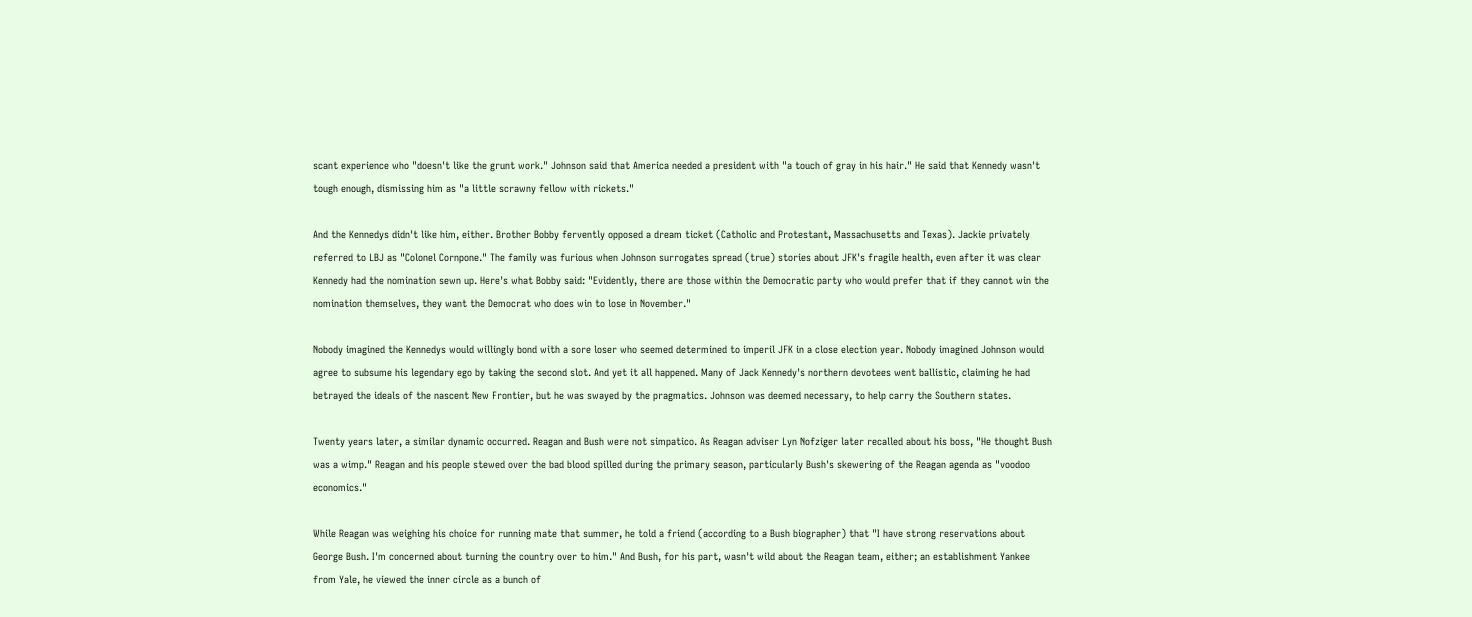scant experience who "doesn't like the grunt work." Johnson said that America needed a president with "a touch of gray in his hair." He said that Kennedy wasn't tough enough, dismissing him as "a little scrawny fellow with rickets."

And the Kennedys didn't like him, either. Brother Bobby fervently opposed a dream ticket (Catholic and Protestant, Massachusetts and Texas). Jackie privately referred to LBJ as "Colonel Cornpone." The family was furious when Johnson surrogates spread (true) stories about JFK's fragile health, even after it was clear Kennedy had the nomination sewn up. Here's what Bobby said: "Evidently, there are those within the Democratic party who would prefer that if they cannot win the nomination themselves, they want the Democrat who does win to lose in November."

Nobody imagined the Kennedys would willingly bond with a sore loser who seemed determined to imperil JFK in a close election year. Nobody imagined Johnson would agree to subsume his legendary ego by taking the second slot. And yet it all happened. Many of Jack Kennedy's northern devotees went ballistic, claiming he had betrayed the ideals of the nascent New Frontier, but he was swayed by the pragmatics. Johnson was deemed necessary, to help carry the Southern states.

Twenty years later, a similar dynamic occurred. Reagan and Bush were not simpatico. As Reagan adviser Lyn Nofziger later recalled about his boss, "He thought Bush was a wimp." Reagan and his people stewed over the bad blood spilled during the primary season, particularly Bush's skewering of the Reagan agenda as "voodoo economics."

While Reagan was weighing his choice for running mate that summer, he told a friend (according to a Bush biographer) that "I have strong reservations about George Bush. I'm concerned about turning the country over to him." And Bush, for his part, wasn't wild about the Reagan team, either; an establishment Yankee from Yale, he viewed the inner circle as a bunch of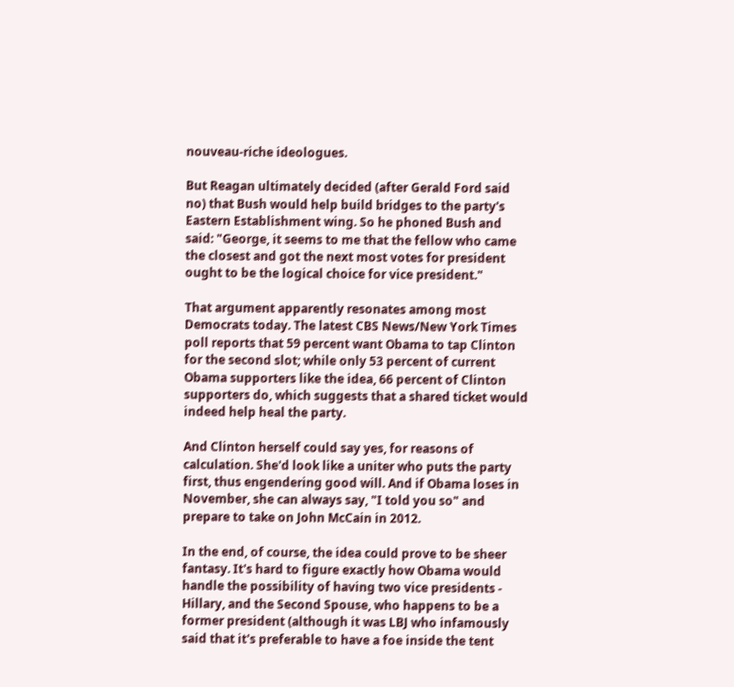nouveau-riche ideologues.

But Reagan ultimately decided (after Gerald Ford said no) that Bush would help build bridges to the party's Eastern Establishment wing. So he phoned Bush and said: "George, it seems to me that the fellow who came the closest and got the next most votes for president ought to be the logical choice for vice president."

That argument apparently resonates among most Democrats today. The latest CBS News/New York Times poll reports that 59 percent want Obama to tap Clinton for the second slot; while only 53 percent of current Obama supporters like the idea, 66 percent of Clinton supporters do, which suggests that a shared ticket would indeed help heal the party.

And Clinton herself could say yes, for reasons of calculation. She'd look like a uniter who puts the party first, thus engendering good will. And if Obama loses in November, she can always say, "I told you so" and prepare to take on John McCain in 2012.

In the end, of course, the idea could prove to be sheer fantasy. It's hard to figure exactly how Obama would handle the possibility of having two vice presidents - Hillary, and the Second Spouse, who happens to be a former president (although it was LBJ who infamously said that it's preferable to have a foe inside the tent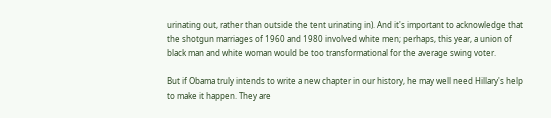urinating out, rather than outside the tent urinating in). And it's important to acknowledge that the shotgun marriages of 1960 and 1980 involved white men; perhaps, this year, a union of black man and white woman would be too transformational for the average swing voter.

But if Obama truly intends to write a new chapter in our history, he may well need Hillary's help to make it happen. They are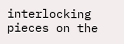interlocking pieces on the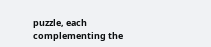puzzle, each complementing the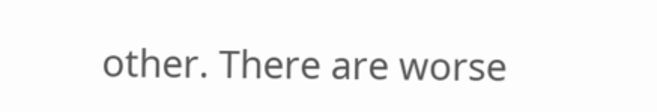other. There are worse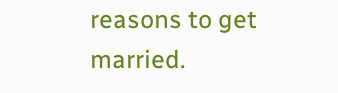reasons to get married.